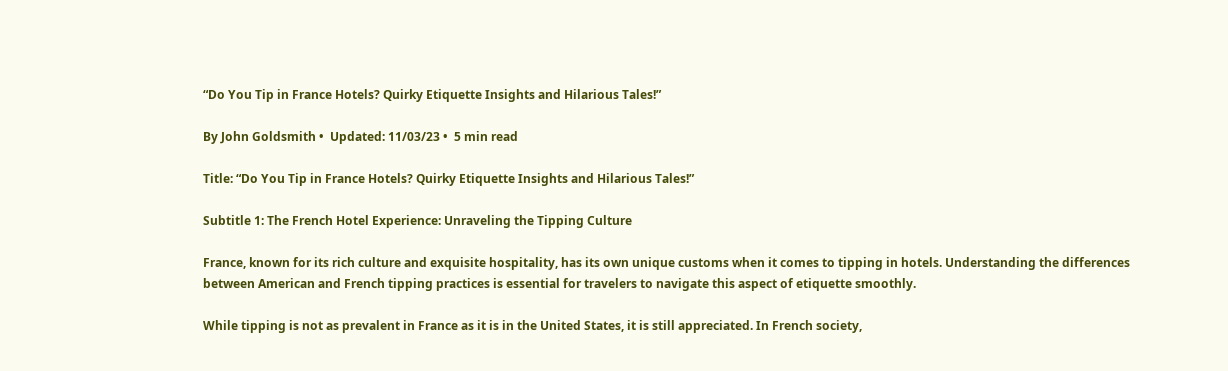“Do You Tip in France Hotels? Quirky Etiquette Insights and Hilarious Tales!”

By John Goldsmith •  Updated: 11/03/23 •  5 min read

Title: “Do You Tip in France Hotels? Quirky Etiquette Insights and Hilarious Tales!”

Subtitle 1: The French Hotel Experience: Unraveling the Tipping Culture

France, known for its rich culture and exquisite hospitality, has its own unique customs when it comes to tipping in hotels. Understanding the differences between American and French tipping practices is essential for travelers to navigate this aspect of etiquette smoothly.

While tipping is not as prevalent in France as it is in the United States, it is still appreciated. In French society,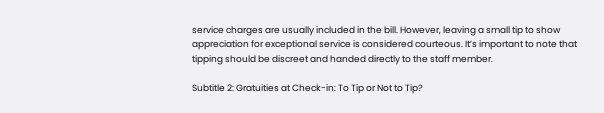service charges are usually included in the bill. However, leaving a small tip to show appreciation for exceptional service is considered courteous. It’s important to note that tipping should be discreet and handed directly to the staff member.

Subtitle 2: Gratuities at Check-in: To Tip or Not to Tip?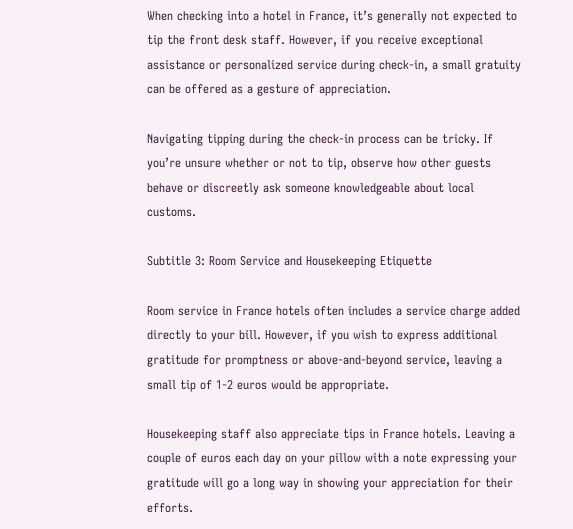When checking into a hotel in France, it’s generally not expected to tip the front desk staff. However, if you receive exceptional assistance or personalized service during check-in, a small gratuity can be offered as a gesture of appreciation.

Navigating tipping during the check-in process can be tricky. If you’re unsure whether or not to tip, observe how other guests behave or discreetly ask someone knowledgeable about local customs.

Subtitle 3: Room Service and Housekeeping Etiquette

Room service in France hotels often includes a service charge added directly to your bill. However, if you wish to express additional gratitude for promptness or above-and-beyond service, leaving a small tip of 1-2 euros would be appropriate.

Housekeeping staff also appreciate tips in France hotels. Leaving a couple of euros each day on your pillow with a note expressing your gratitude will go a long way in showing your appreciation for their efforts.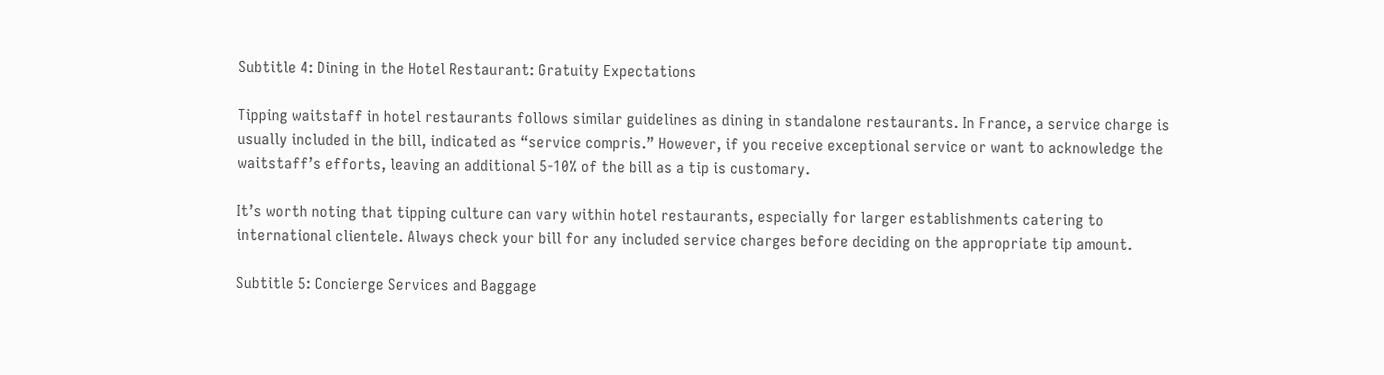Subtitle 4: Dining in the Hotel Restaurant: Gratuity Expectations

Tipping waitstaff in hotel restaurants follows similar guidelines as dining in standalone restaurants. In France, a service charge is usually included in the bill, indicated as “service compris.” However, if you receive exceptional service or want to acknowledge the waitstaff’s efforts, leaving an additional 5-10% of the bill as a tip is customary.

It’s worth noting that tipping culture can vary within hotel restaurants, especially for larger establishments catering to international clientele. Always check your bill for any included service charges before deciding on the appropriate tip amount.

Subtitle 5: Concierge Services and Baggage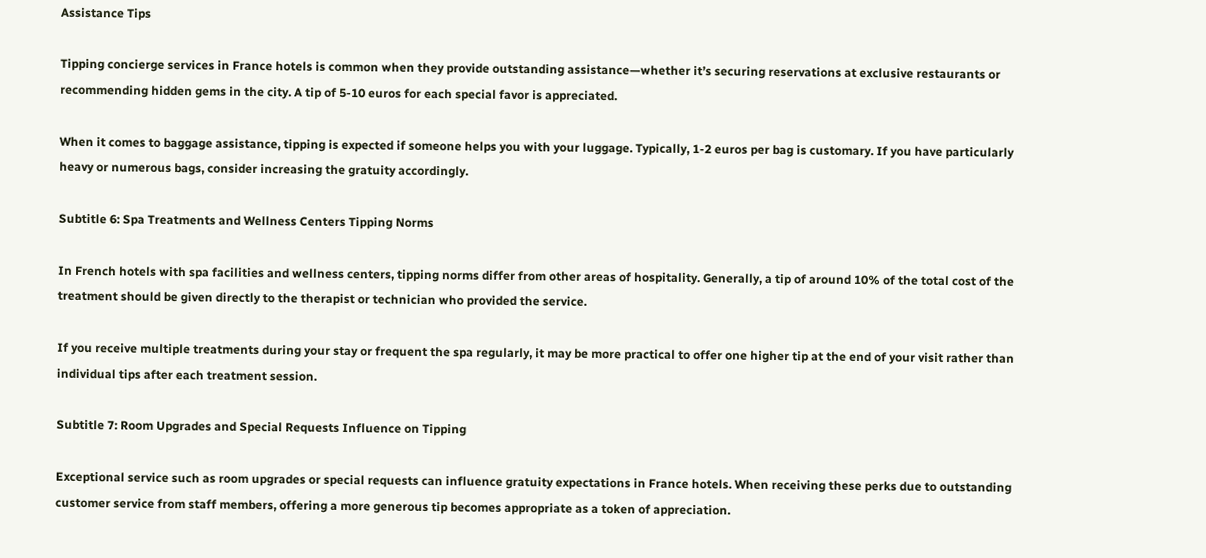Assistance Tips

Tipping concierge services in France hotels is common when they provide outstanding assistance—whether it’s securing reservations at exclusive restaurants or recommending hidden gems in the city. A tip of 5-10 euros for each special favor is appreciated.

When it comes to baggage assistance, tipping is expected if someone helps you with your luggage. Typically, 1-2 euros per bag is customary. If you have particularly heavy or numerous bags, consider increasing the gratuity accordingly.

Subtitle 6: Spa Treatments and Wellness Centers Tipping Norms

In French hotels with spa facilities and wellness centers, tipping norms differ from other areas of hospitality. Generally, a tip of around 10% of the total cost of the treatment should be given directly to the therapist or technician who provided the service.

If you receive multiple treatments during your stay or frequent the spa regularly, it may be more practical to offer one higher tip at the end of your visit rather than individual tips after each treatment session.

Subtitle 7: Room Upgrades and Special Requests Influence on Tipping

Exceptional service such as room upgrades or special requests can influence gratuity expectations in France hotels. When receiving these perks due to outstanding customer service from staff members, offering a more generous tip becomes appropriate as a token of appreciation.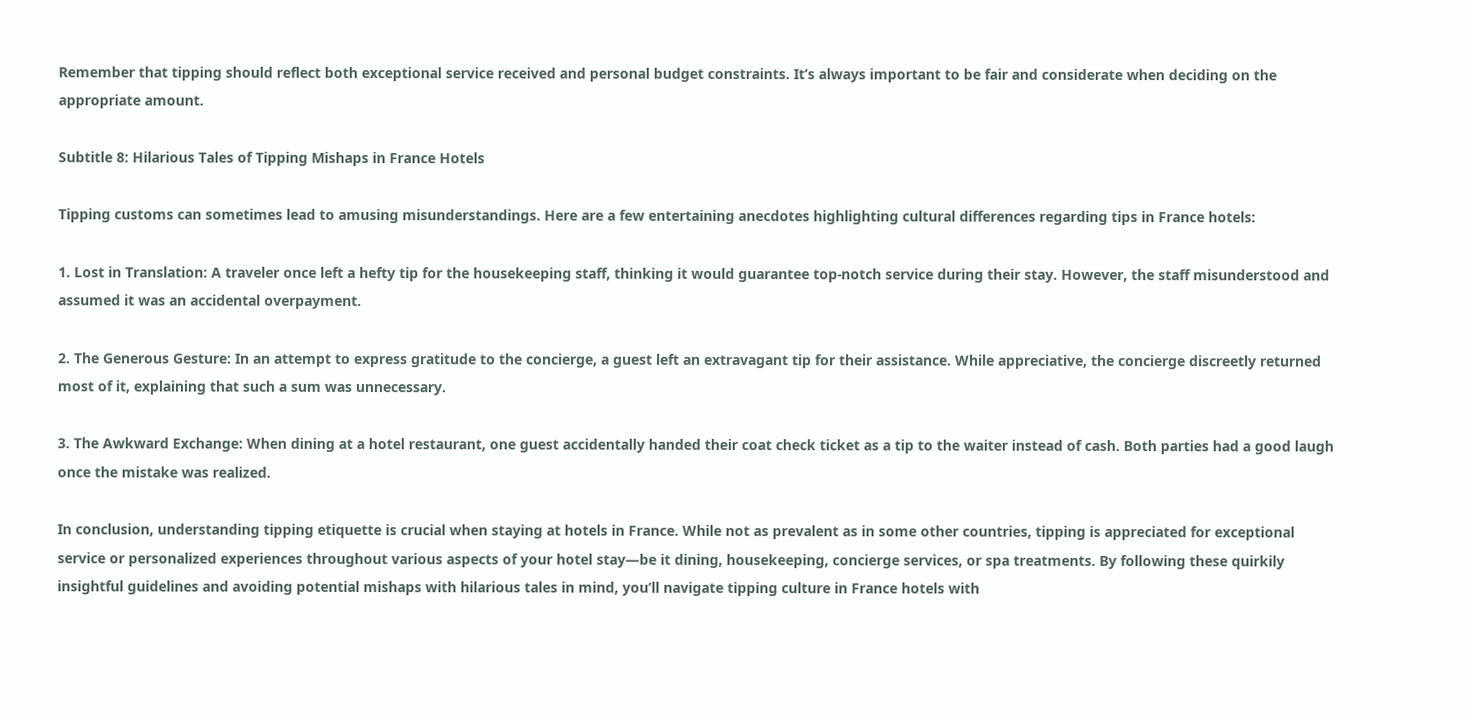Remember that tipping should reflect both exceptional service received and personal budget constraints. It’s always important to be fair and considerate when deciding on the appropriate amount.

Subtitle 8: Hilarious Tales of Tipping Mishaps in France Hotels

Tipping customs can sometimes lead to amusing misunderstandings. Here are a few entertaining anecdotes highlighting cultural differences regarding tips in France hotels:

1. Lost in Translation: A traveler once left a hefty tip for the housekeeping staff, thinking it would guarantee top-notch service during their stay. However, the staff misunderstood and assumed it was an accidental overpayment.

2. The Generous Gesture: In an attempt to express gratitude to the concierge, a guest left an extravagant tip for their assistance. While appreciative, the concierge discreetly returned most of it, explaining that such a sum was unnecessary.

3. The Awkward Exchange: When dining at a hotel restaurant, one guest accidentally handed their coat check ticket as a tip to the waiter instead of cash. Both parties had a good laugh once the mistake was realized.

In conclusion, understanding tipping etiquette is crucial when staying at hotels in France. While not as prevalent as in some other countries, tipping is appreciated for exceptional service or personalized experiences throughout various aspects of your hotel stay—be it dining, housekeeping, concierge services, or spa treatments. By following these quirkily insightful guidelines and avoiding potential mishaps with hilarious tales in mind, you’ll navigate tipping culture in France hotels with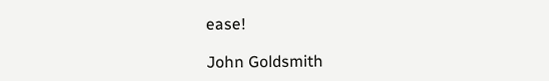ease!

John Goldsmith